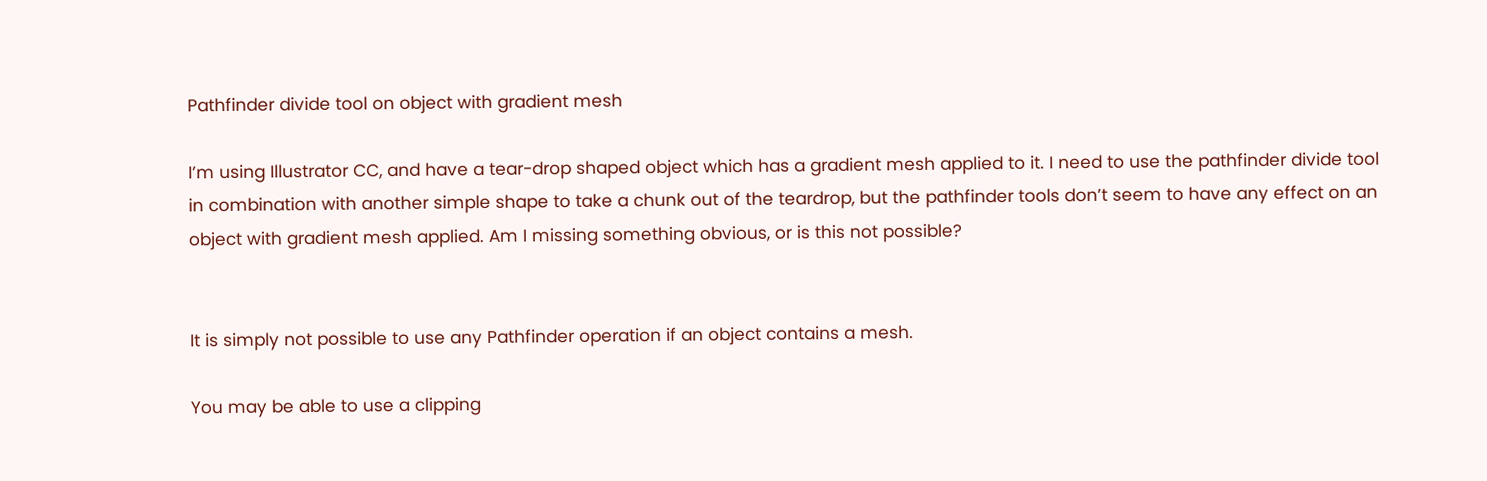Pathfinder divide tool on object with gradient mesh

I’m using Illustrator CC, and have a tear-drop shaped object which has a gradient mesh applied to it. I need to use the pathfinder divide tool in combination with another simple shape to take a chunk out of the teardrop, but the pathfinder tools don’t seem to have any effect on an object with gradient mesh applied. Am I missing something obvious, or is this not possible?


It is simply not possible to use any Pathfinder operation if an object contains a mesh.

You may be able to use a clipping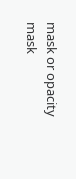mask or opacity mask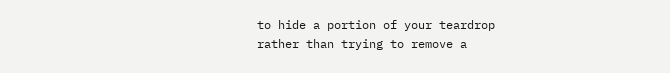to hide a portion of your teardrop rather than trying to remove a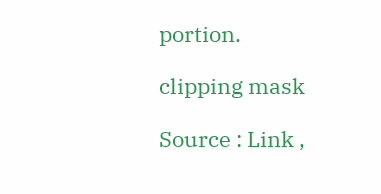portion.

clipping mask

Source : Link ,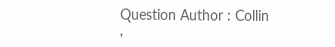Question Author : Collin ,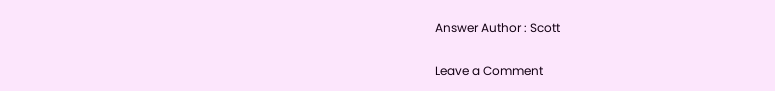Answer Author : Scott

Leave a Comment